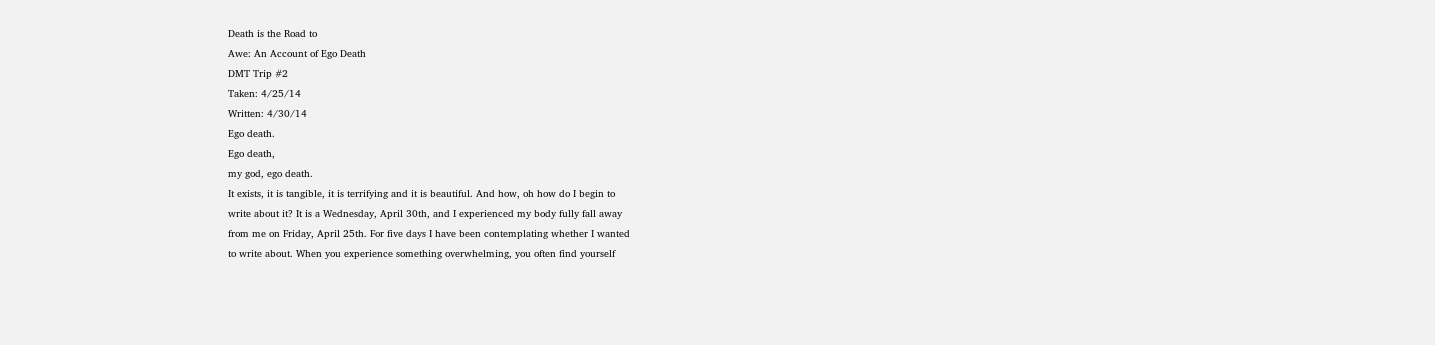Death is the Road to
Awe: An Account of Ego Death
DMT Trip #2
Taken: 4/25/14
Written: 4/30/14
Ego death.
Ego death,
my god, ego death.
It exists, it is tangible, it is terrifying and it is beautiful. And how, oh how do I begin to
write about it? It is a Wednesday, April 30th, and I experienced my body fully fall away
from me on Friday, April 25th. For five days I have been contemplating whether I wanted
to write about. When you experience something overwhelming, you often find yourself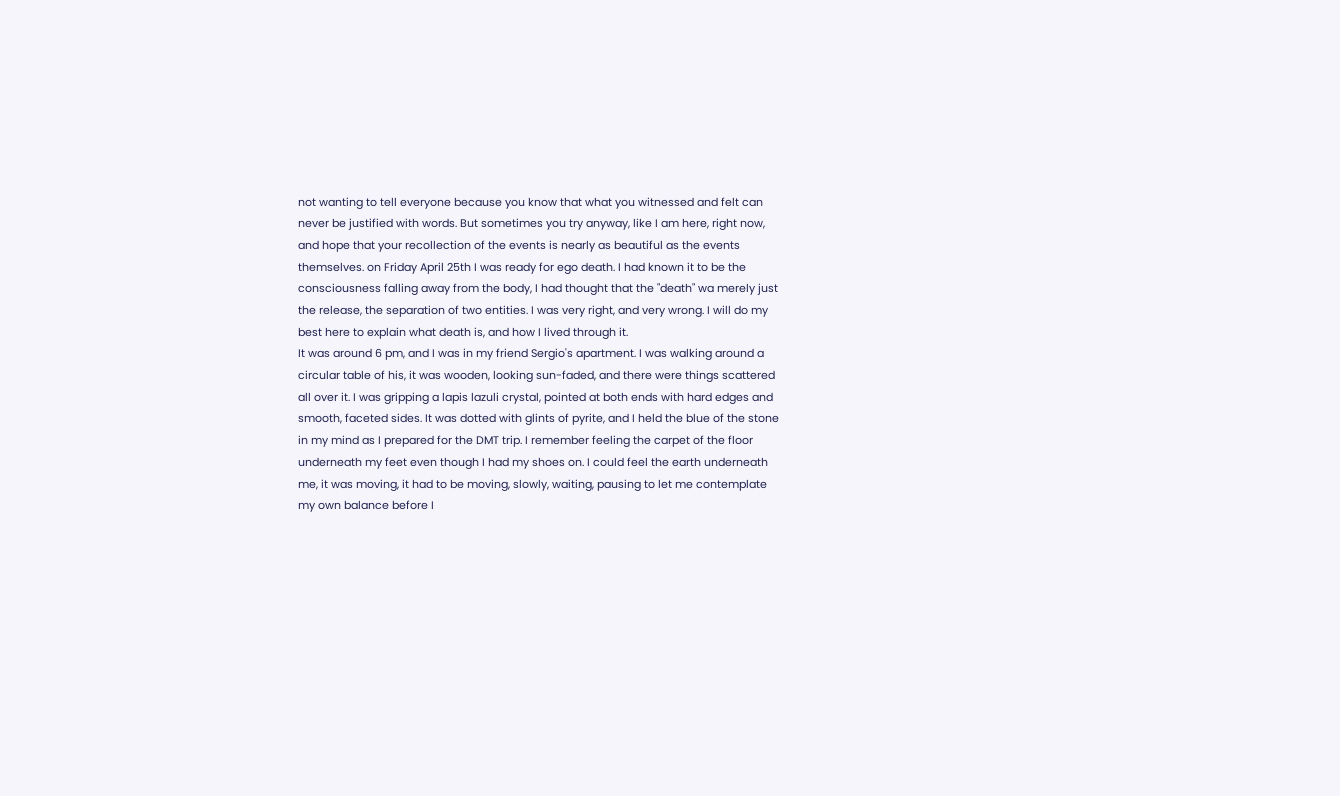not wanting to tell everyone because you know that what you witnessed and felt can
never be justified with words. But sometimes you try anyway, like I am here, right now,
and hope that your recollection of the events is nearly as beautiful as the events
themselves. on Friday April 25th I was ready for ego death. I had known it to be the
consciousness falling away from the body, I had thought that the "death" wa merely just
the release, the separation of two entities. I was very right, and very wrong. I will do my
best here to explain what death is, and how I lived through it.
It was around 6 pm, and I was in my friend Sergio's apartment. I was walking around a
circular table of his, it was wooden, looking sun-faded, and there were things scattered
all over it. I was gripping a lapis lazuli crystal, pointed at both ends with hard edges and
smooth, faceted sides. It was dotted with glints of pyrite, and I held the blue of the stone
in my mind as I prepared for the DMT trip. I remember feeling the carpet of the floor
underneath my feet even though I had my shoes on. I could feel the earth underneath
me, it was moving, it had to be moving, slowly, waiting, pausing to let me contemplate
my own balance before I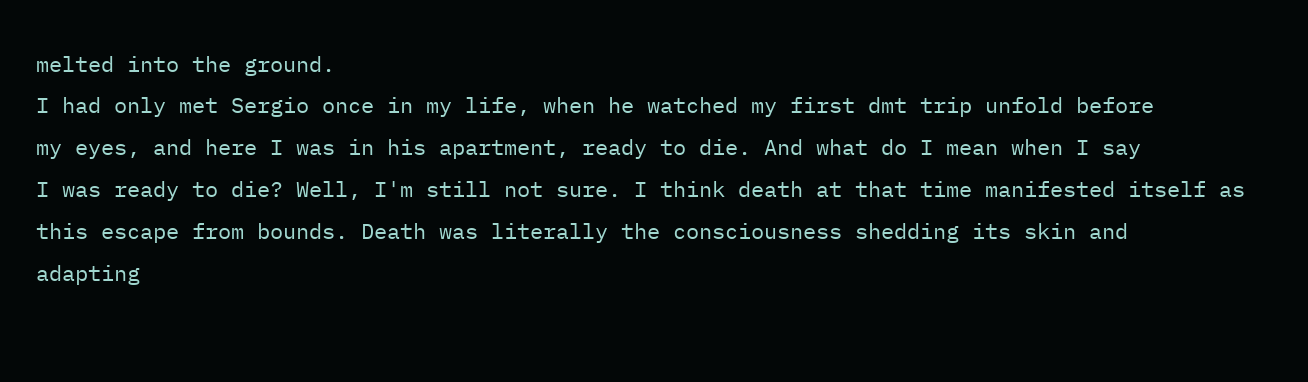melted into the ground.
I had only met Sergio once in my life, when he watched my first dmt trip unfold before
my eyes, and here I was in his apartment, ready to die. And what do I mean when I say
I was ready to die? Well, I'm still not sure. I think death at that time manifested itself as
this escape from bounds. Death was literally the consciousness shedding its skin and
adapting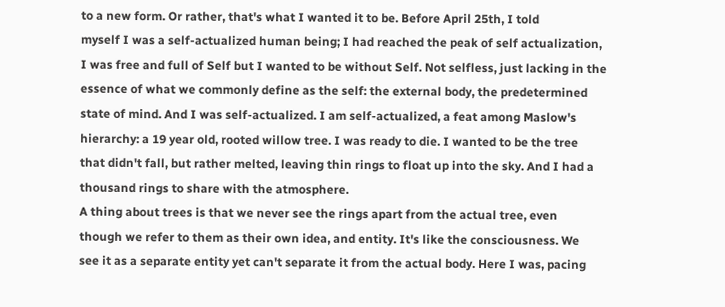to a new form. Or rather, that's what I wanted it to be. Before April 25th, I told
myself I was a self-actualized human being; I had reached the peak of self actualization,
I was free and full of Self but I wanted to be without Self. Not selfless, just lacking in the
essence of what we commonly define as the self: the external body, the predetermined
state of mind. And I was self-actualized. I am self-actualized, a feat among Maslow's
hierarchy: a 19 year old, rooted willow tree. I was ready to die. I wanted to be the tree
that didn't fall, but rather melted, leaving thin rings to float up into the sky. And I had a
thousand rings to share with the atmosphere.
A thing about trees is that we never see the rings apart from the actual tree, even
though we refer to them as their own idea, and entity. It's like the consciousness. We
see it as a separate entity yet can't separate it from the actual body. Here I was, pacing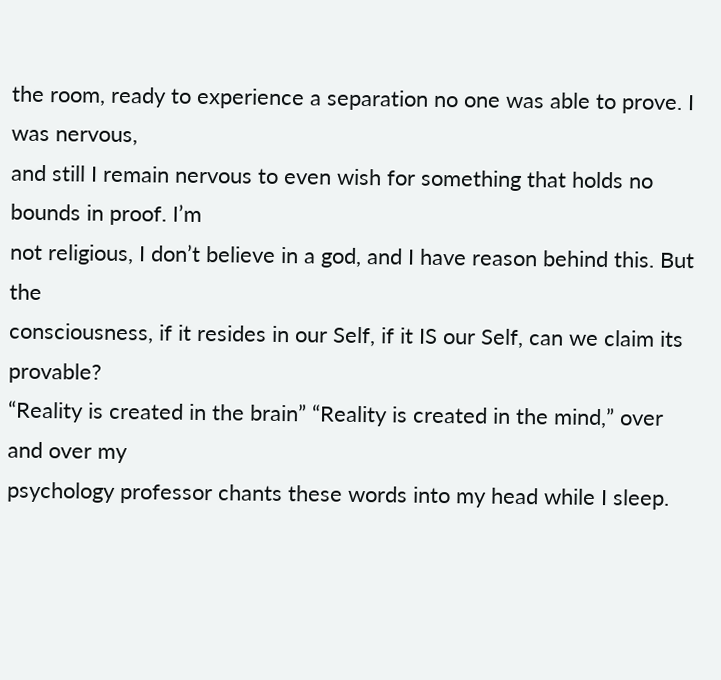the room, ready to experience a separation no one was able to prove. I was nervous,
and still I remain nervous to even wish for something that holds no bounds in proof. I’m
not religious, I don’t believe in a god, and I have reason behind this. But the
consciousness, if it resides in our Self, if it IS our Self, can we claim its provable?
“Reality is created in the brain” “Reality is created in the mind,” over and over my
psychology professor chants these words into my head while I sleep.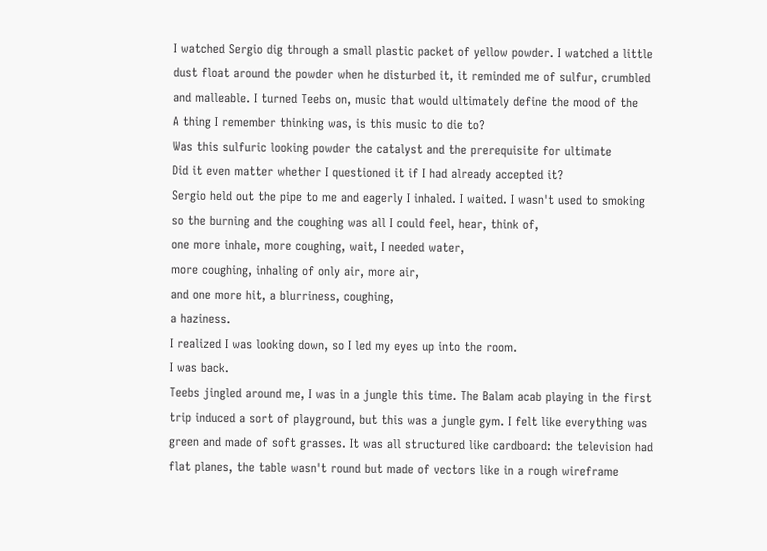I watched Sergio dig through a small plastic packet of yellow powder. I watched a little
dust float around the powder when he disturbed it, it reminded me of sulfur, crumbled
and malleable. I turned Teebs on, music that would ultimately define the mood of the
A thing I remember thinking was, is this music to die to?
Was this sulfuric looking powder the catalyst and the prerequisite for ultimate
Did it even matter whether I questioned it if I had already accepted it?
Sergio held out the pipe to me and eagerly I inhaled. I waited. I wasn't used to smoking
so the burning and the coughing was all I could feel, hear, think of,
one more inhale, more coughing, wait, I needed water,
more coughing, inhaling of only air, more air,
and one more hit, a blurriness, coughing,
a haziness.
I realized I was looking down, so I led my eyes up into the room.
I was back.
Teebs jingled around me, I was in a jungle this time. The Balam acab playing in the first
trip induced a sort of playground, but this was a jungle gym. I felt like everything was
green and made of soft grasses. It was all structured like cardboard: the television had
flat planes, the table wasn't round but made of vectors like in a rough wireframe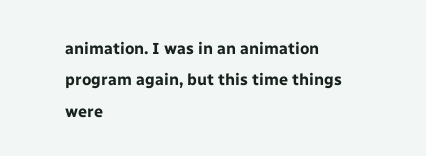animation. I was in an animation program again, but this time things were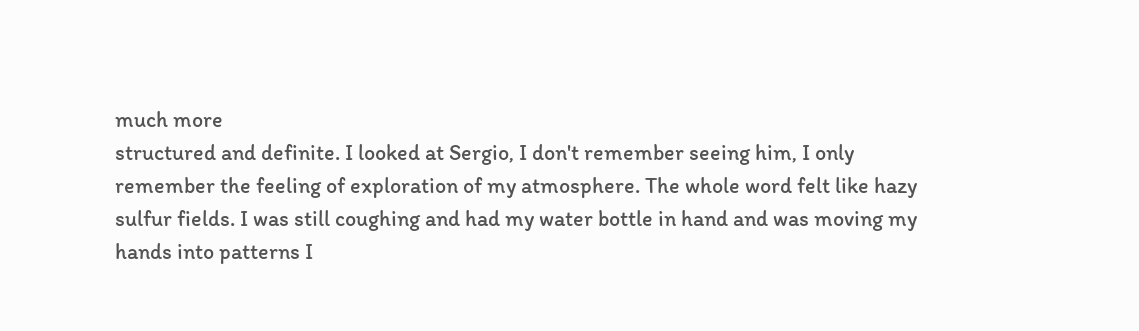much more
structured and definite. I looked at Sergio, I don't remember seeing him, I only
remember the feeling of exploration of my atmosphere. The whole word felt like hazy
sulfur fields. I was still coughing and had my water bottle in hand and was moving my
hands into patterns I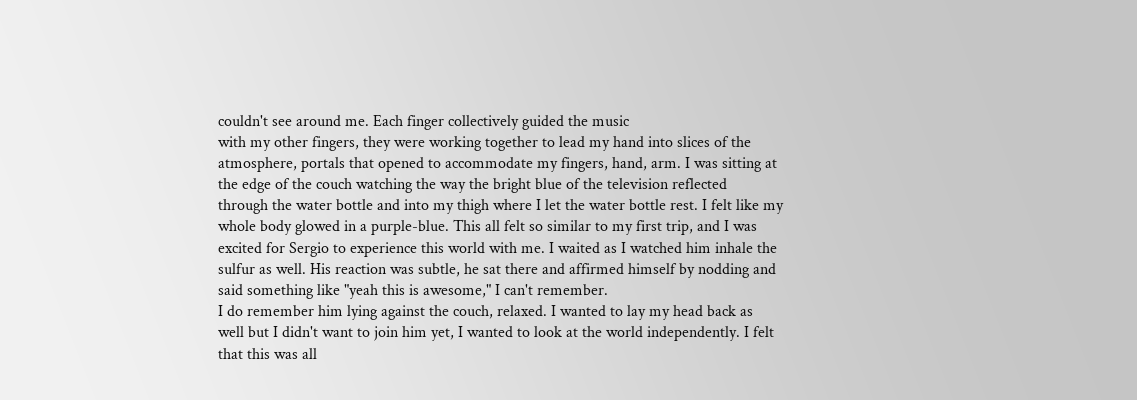couldn't see around me. Each finger collectively guided the music
with my other fingers, they were working together to lead my hand into slices of the
atmosphere, portals that opened to accommodate my fingers, hand, arm. I was sitting at
the edge of the couch watching the way the bright blue of the television reflected
through the water bottle and into my thigh where I let the water bottle rest. I felt like my
whole body glowed in a purple-blue. This all felt so similar to my first trip, and I was
excited for Sergio to experience this world with me. I waited as I watched him inhale the
sulfur as well. His reaction was subtle, he sat there and affirmed himself by nodding and
said something like "yeah this is awesome," I can't remember.
I do remember him lying against the couch, relaxed. I wanted to lay my head back as
well but I didn't want to join him yet, I wanted to look at the world independently. I felt
that this was all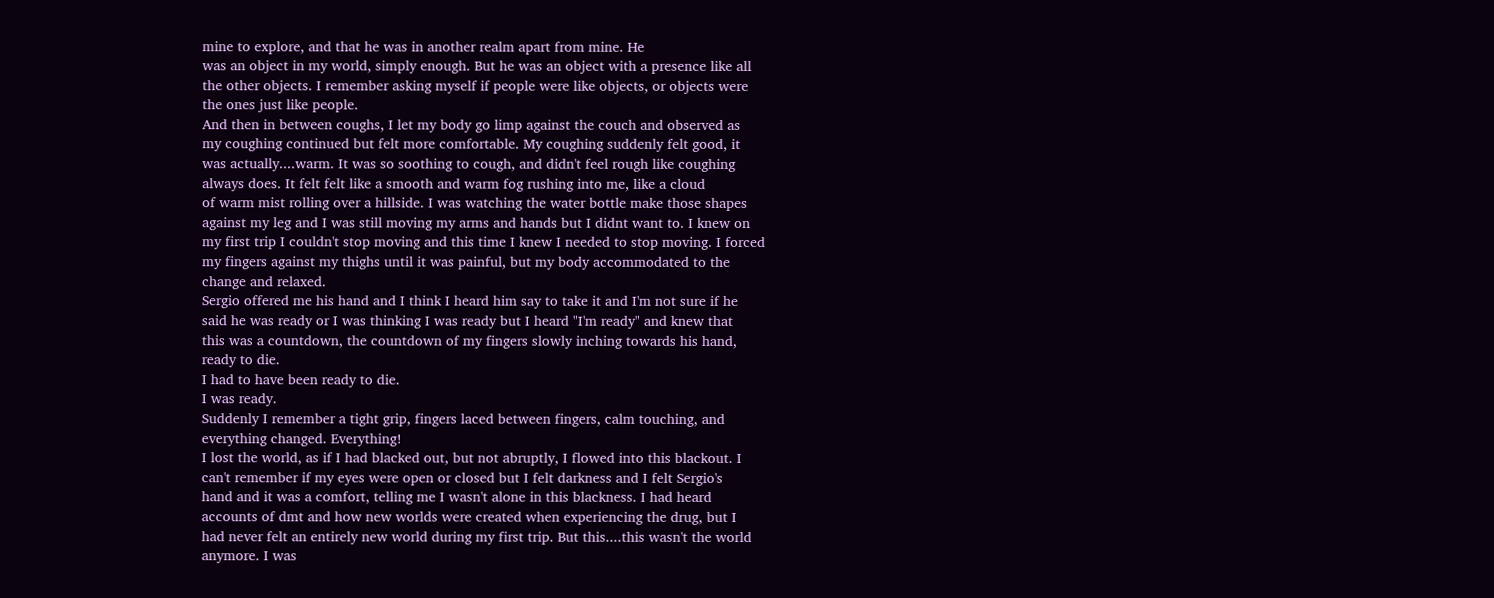mine to explore, and that he was in another realm apart from mine. He
was an object in my world, simply enough. But he was an object with a presence like all
the other objects. I remember asking myself if people were like objects, or objects were
the ones just like people.
And then in between coughs, I let my body go limp against the couch and observed as
my coughing continued but felt more comfortable. My coughing suddenly felt good, it
was actually....warm. It was so soothing to cough, and didn't feel rough like coughing
always does. It felt felt like a smooth and warm fog rushing into me, like a cloud
of warm mist rolling over a hillside. I was watching the water bottle make those shapes
against my leg and I was still moving my arms and hands but I didnt want to. I knew on
my first trip I couldn't stop moving and this time I knew I needed to stop moving. I forced
my fingers against my thighs until it was painful, but my body accommodated to the
change and relaxed.
Sergio offered me his hand and I think I heard him say to take it and I'm not sure if he
said he was ready or I was thinking I was ready but I heard "I'm ready" and knew that
this was a countdown, the countdown of my fingers slowly inching towards his hand,
ready to die.
I had to have been ready to die.
I was ready.
Suddenly I remember a tight grip, fingers laced between fingers, calm touching, and
everything changed. Everything!
I lost the world, as if I had blacked out, but not abruptly, I flowed into this blackout. I
can't remember if my eyes were open or closed but I felt darkness and I felt Sergio's
hand and it was a comfort, telling me I wasn't alone in this blackness. I had heard
accounts of dmt and how new worlds were created when experiencing the drug, but I
had never felt an entirely new world during my first trip. But this....this wasn't the world
anymore. I was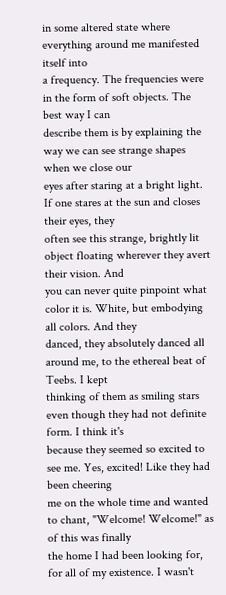in some altered state where everything around me manifested itself into
a frequency. The frequencies were in the form of soft objects. The best way I can
describe them is by explaining the way we can see strange shapes when we close our
eyes after staring at a bright light. If one stares at the sun and closes their eyes, they
often see this strange, brightly lit object floating wherever they avert their vision. And
you can never quite pinpoint what color it is. White, but embodying all colors. And they
danced, they absolutely danced all around me, to the ethereal beat of Teebs. I kept
thinking of them as smiling stars even though they had not definite form. I think it's
because they seemed so excited to see me. Yes, excited! Like they had been cheering
me on the whole time and wanted to chant, "Welcome! Welcome!" as of this was finally
the home I had been looking for, for all of my existence. I wasn't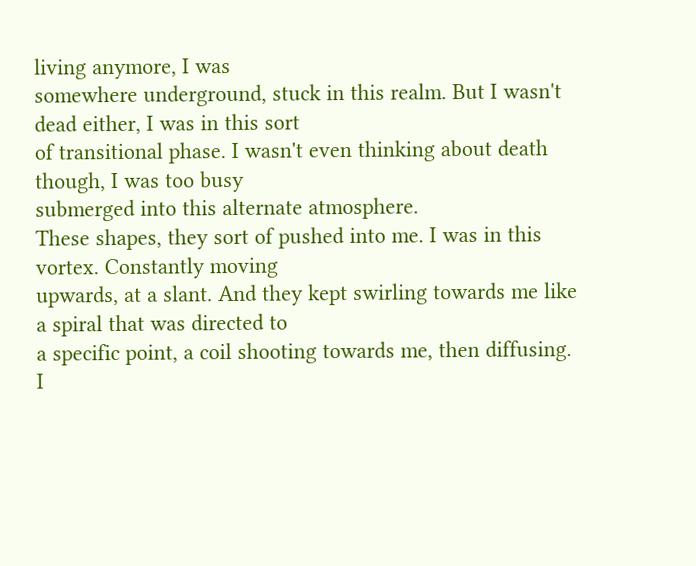living anymore, I was
somewhere underground, stuck in this realm. But I wasn't dead either, I was in this sort
of transitional phase. I wasn't even thinking about death though, I was too busy
submerged into this alternate atmosphere.
These shapes, they sort of pushed into me. I was in this vortex. Constantly moving
upwards, at a slant. And they kept swirling towards me like a spiral that was directed to
a specific point, a coil shooting towards me, then diffusing. I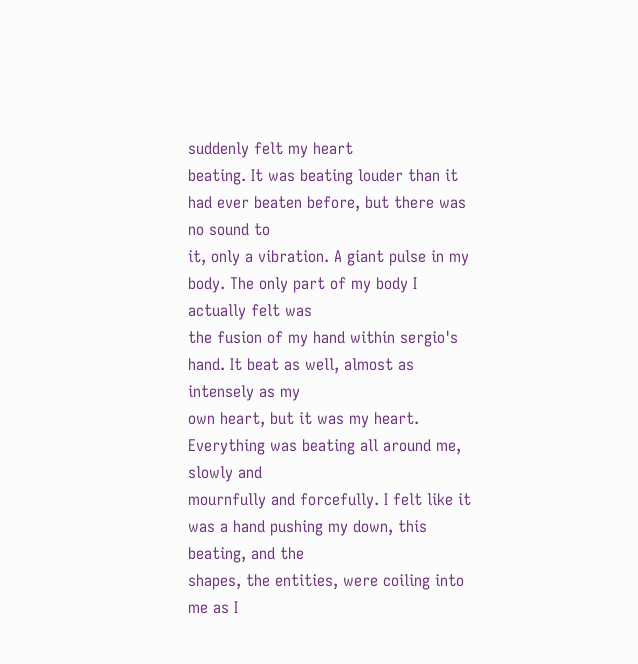suddenly felt my heart
beating. It was beating louder than it had ever beaten before, but there was no sound to
it, only a vibration. A giant pulse in my body. The only part of my body I actually felt was
the fusion of my hand within sergio's hand. It beat as well, almost as intensely as my
own heart, but it was my heart. Everything was beating all around me, slowly and
mournfully and forcefully. I felt like it was a hand pushing my down, this beating, and the
shapes, the entities, were coiling into me as I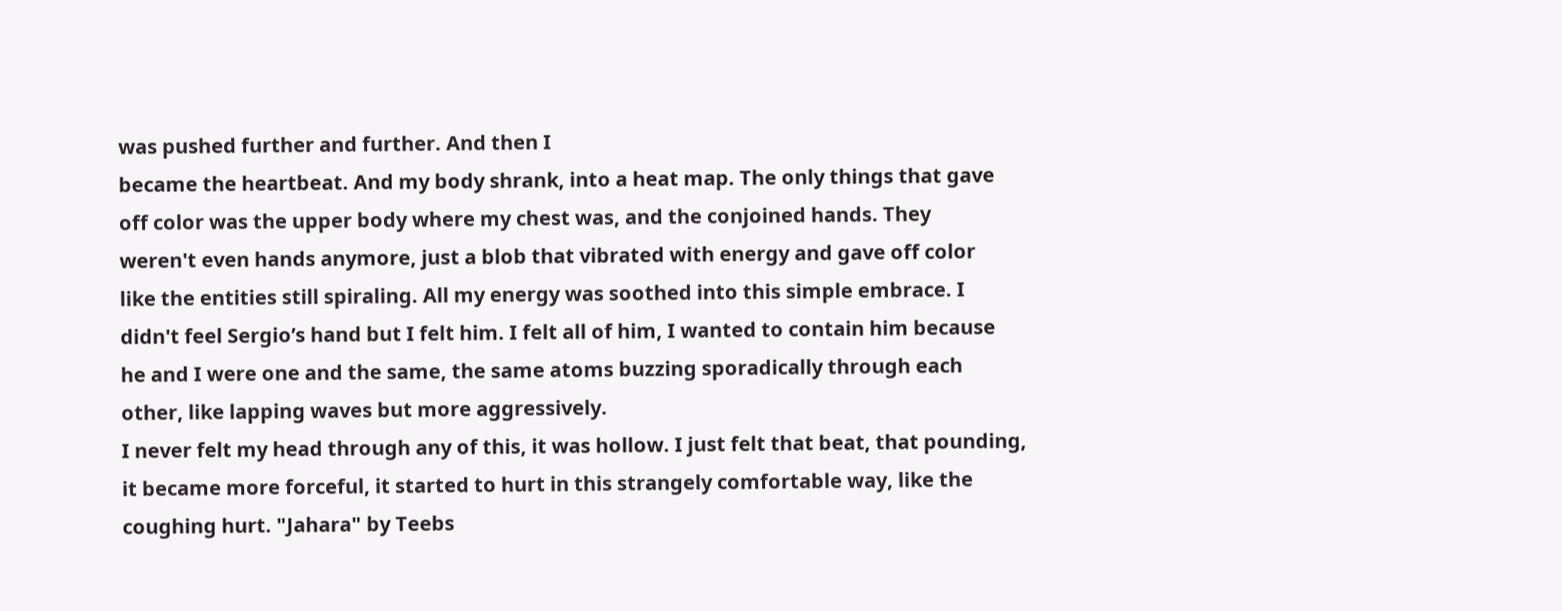was pushed further and further. And then I
became the heartbeat. And my body shrank, into a heat map. The only things that gave
off color was the upper body where my chest was, and the conjoined hands. They
weren't even hands anymore, just a blob that vibrated with energy and gave off color
like the entities still spiraling. All my energy was soothed into this simple embrace. I
didn't feel Sergio’s hand but I felt him. I felt all of him, I wanted to contain him because
he and I were one and the same, the same atoms buzzing sporadically through each
other, like lapping waves but more aggressively.
I never felt my head through any of this, it was hollow. I just felt that beat, that pounding,
it became more forceful, it started to hurt in this strangely comfortable way, like the
coughing hurt. "Jahara" by Teebs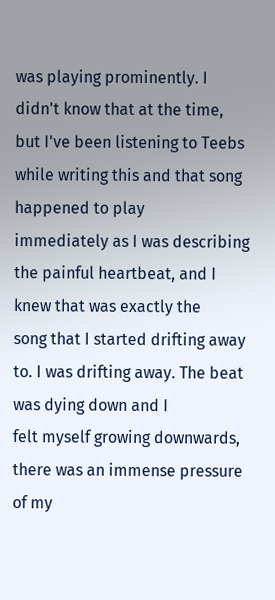was playing prominently. I didn't know that at the time,
but I've been listening to Teebs while writing this and that song happened to play
immediately as I was describing the painful heartbeat, and I knew that was exactly the
song that I started drifting away to. I was drifting away. The beat was dying down and I
felt myself growing downwards, there was an immense pressure of my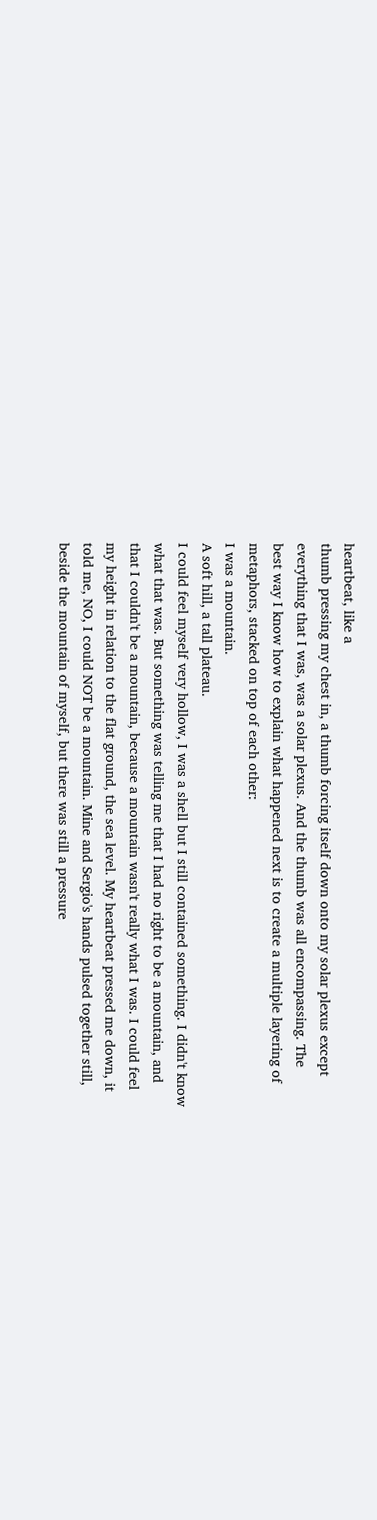heartbeat, like a
thumb pressing my chest in, a thumb forcing itself down onto my solar plexus except
everything that I was, was a solar plexus. And the thumb was all encompassing. The
best way I know how to explain what happened next is to create a multiple layering of
metaphors, stacked on top of each other:
I was a mountain.
A soft hill, a tall plateau.
I could feel myself very hollow, I was a shell but I still contained something. I didn't know
what that was. But something was telling me that I had no right to be a mountain, and
that I couldn't be a mountain, because a mountain wasn't really what I was. I could feel
my height in relation to the flat ground, the sea level. My heartbeat pressed me down, it
told me, NO, I could NOT be a mountain. Mine and Sergio's hands pulsed together still,
beside the mountain of myself, but there was still a pressure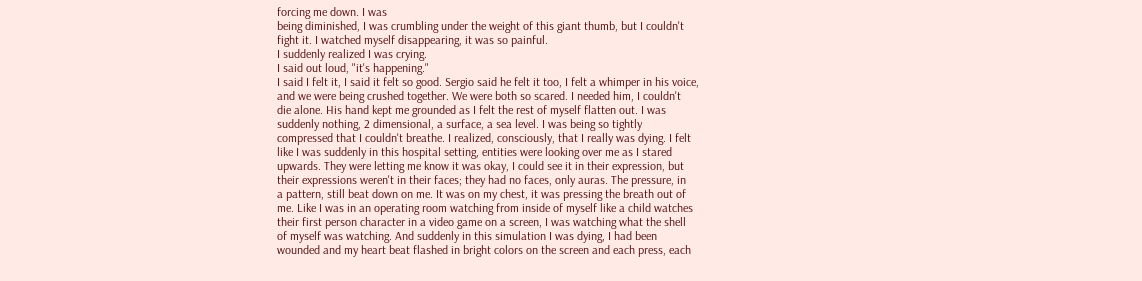forcing me down. I was
being diminished, I was crumbling under the weight of this giant thumb, but I couldn't
fight it. I watched myself disappearing, it was so painful.
I suddenly realized I was crying.
I said out loud, "it's happening."
I said I felt it, I said it felt so good. Sergio said he felt it too, I felt a whimper in his voice,
and we were being crushed together. We were both so scared. I needed him, I couldn't
die alone. His hand kept me grounded as I felt the rest of myself flatten out. I was
suddenly nothing, 2 dimensional, a surface, a sea level. I was being so tightly
compressed that I couldn't breathe. I realized, consciously, that I really was dying. I felt
like I was suddenly in this hospital setting, entities were looking over me as I stared
upwards. They were letting me know it was okay, I could see it in their expression, but
their expressions weren't in their faces; they had no faces, only auras. The pressure, in
a pattern, still beat down on me. It was on my chest, it was pressing the breath out of
me. Like I was in an operating room watching from inside of myself like a child watches
their first person character in a video game on a screen, I was watching what the shell
of myself was watching. And suddenly in this simulation I was dying, I had been
wounded and my heart beat flashed in bright colors on the screen and each press, each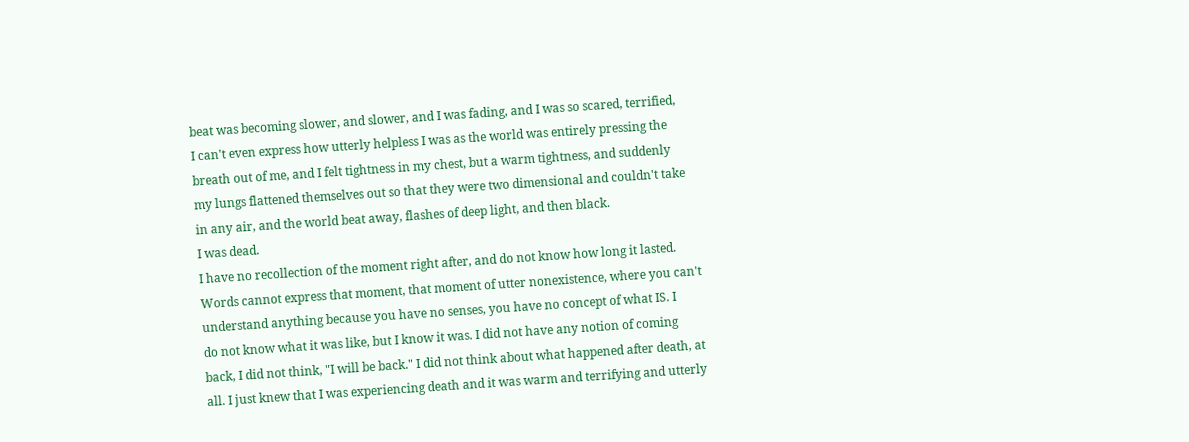beat was becoming slower, and slower, and I was fading, and I was so scared, terrified,
I can't even express how utterly helpless I was as the world was entirely pressing the
breath out of me, and I felt tightness in my chest, but a warm tightness, and suddenly
my lungs flattened themselves out so that they were two dimensional and couldn't take
in any air, and the world beat away, flashes of deep light, and then black.
I was dead.
I have no recollection of the moment right after, and do not know how long it lasted.
Words cannot express that moment, that moment of utter nonexistence, where you can't
understand anything because you have no senses, you have no concept of what IS. I
do not know what it was like, but I know it was. I did not have any notion of coming
back, I did not think, "I will be back." I did not think about what happened after death, at
all. I just knew that I was experiencing death and it was warm and terrifying and utterly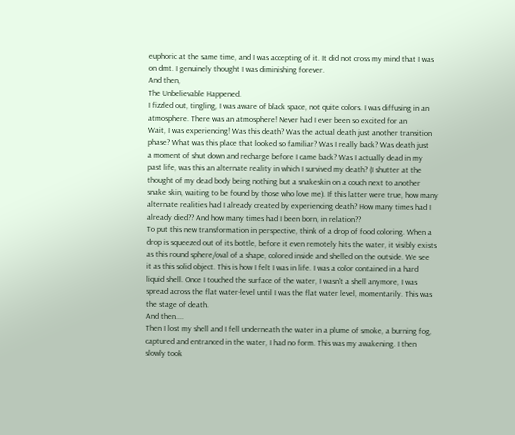euphoric at the same time, and I was accepting of it. It did not cross my mind that I was
on dmt. I genuinely thought I was diminishing forever.
And then,
The Unbelievable Happened.
I fizzled out, tingling, I was aware of black space, not quite colors. I was diffusing in an
atmosphere. There was an atmosphere! Never had I ever been so excited for an
Wait, I was experiencing! Was this death? Was the actual death just another transition
phase? What was this place that looked so familiar? Was I really back? Was death just
a moment of shut down and recharge before I came back? Was I actually dead in my
past life, was this an alternate reality in which I survived my death? (I shutter at the
thought of my dead body being nothing but a snakeskin on a couch next to another
snake skin, waiting to be found by those who love me). If this latter were true, how many
alternate realities had I already created by experiencing death? How many times had I
already died?? And how many times had I been born, in relation??
To put this new transformation in perspective, think of a drop of food coloring. When a
drop is squeezed out of its bottle, before it even remotely hits the water, it visibly exists
as this round sphere/oval of a shape, colored inside and shelled on the outside. We see
it as this solid object. This is how I felt I was in life. I was a color contained in a hard
liquid shell. Once I touched the surface of the water, I wasn't a shell anymore, I was
spread across the flat water-level until I was the flat water level, momentarily. This was
the stage of death.
And then....
Then I lost my shell and I fell underneath the water in a plume of smoke, a burning fog,
captured and entranced in the water, I had no form. This was my awakening. I then
slowly took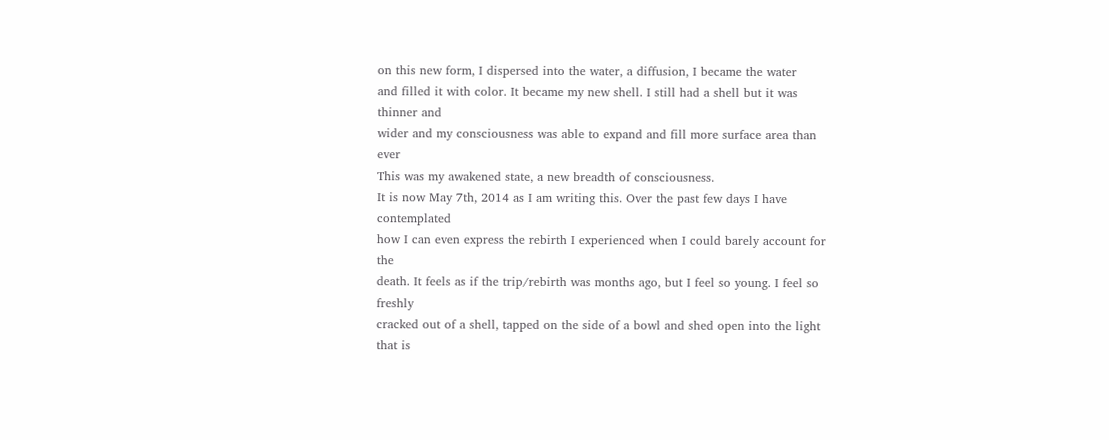on this new form, I dispersed into the water, a diffusion, I became the water
and filled it with color. It became my new shell. I still had a shell but it was thinner and
wider and my consciousness was able to expand and fill more surface area than ever
This was my awakened state, a new breadth of consciousness.
It is now May 7th, 2014 as I am writing this. Over the past few days I have contemplated
how I can even express the rebirth I experienced when I could barely account for the
death. It feels as if the trip/rebirth was months ago, but I feel so young. I feel so freshly
cracked out of a shell, tapped on the side of a bowl and shed open into the light that is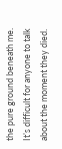the pure ground beneath me.
It’s difficult for anyone to talk about the moment they died.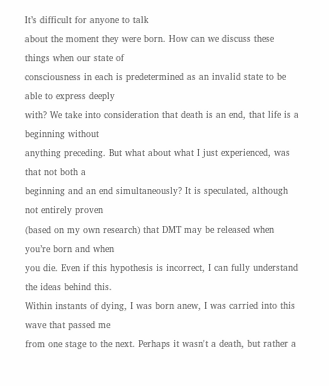It’s difficult for anyone to talk
about the moment they were born. How can we discuss these things when our state of
consciousness in each is predetermined as an invalid state to be able to express deeply
with? We take into consideration that death is an end, that life is a beginning without
anything preceding. But what about what I just experienced, was that not both a
beginning and an end simultaneously? It is speculated, although not entirely proven
(based on my own research) that DMT may be released when you’re born and when
you die. Even if this hypothesis is incorrect, I can fully understand the ideas behind this.
Within instants of dying, I was born anew, I was carried into this wave that passed me
from one stage to the next. Perhaps it wasn't a death, but rather a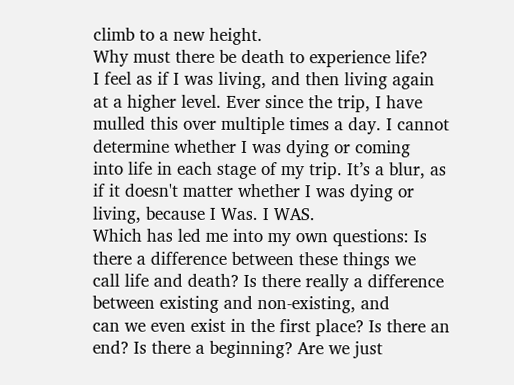climb to a new height.
Why must there be death to experience life?
I feel as if I was living, and then living again at a higher level. Ever since the trip, I have
mulled this over multiple times a day. I cannot determine whether I was dying or coming
into life in each stage of my trip. It’s a blur, as if it doesn't matter whether I was dying or
living, because I Was. I WAS.
Which has led me into my own questions: Is there a difference between these things we
call life and death? Is there really a difference between existing and non-existing, and
can we even exist in the first place? Is there an end? Is there a beginning? Are we just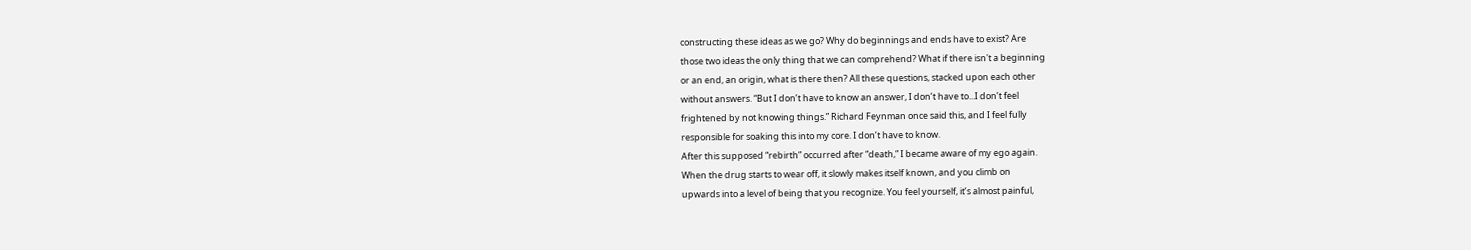constructing these ideas as we go? Why do beginnings and ends have to exist? Are
those two ideas the only thing that we can comprehend? What if there isn't a beginning
or an end, an origin, what is there then? All these questions, stacked upon each other
without answers. “But I don’t have to know an answer, I don’t have to...I don’t feel
frightened by not knowing things.” Richard Feynman once said this, and I feel fully
responsible for soaking this into my core. I don’t have to know.
After this supposed “rebirth” occurred after “death,” I became aware of my ego again.
When the drug starts to wear off, it slowly makes itself known, and you climb on
upwards into a level of being that you recognize. You feel yourself, it’s almost painful,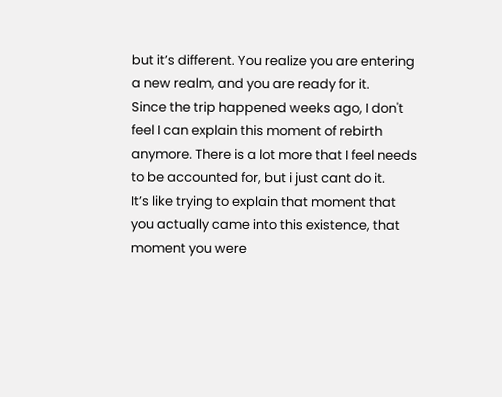but it’s different. You realize you are entering a new realm, and you are ready for it.
Since the trip happened weeks ago, I don't feel I can explain this moment of rebirth
anymore. There is a lot more that I feel needs to be accounted for, but i just cant do it.
It’s like trying to explain that moment that you actually came into this existence, that
moment you were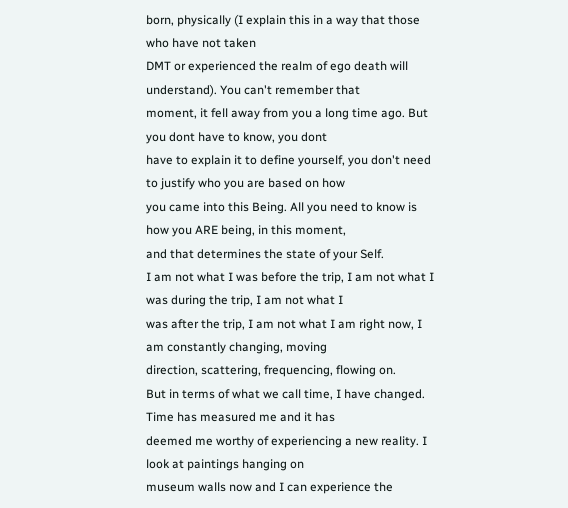born, physically (I explain this in a way that those who have not taken
DMT or experienced the realm of ego death will understand). You can't remember that
moment, it fell away from you a long time ago. But you dont have to know, you dont
have to explain it to define yourself, you don't need to justify who you are based on how
you came into this Being. All you need to know is how you ARE being, in this moment,
and that determines the state of your Self.
I am not what I was before the trip, I am not what I was during the trip, I am not what I
was after the trip, I am not what I am right now, I am constantly changing, moving
direction, scattering, frequencing, flowing on.
But in terms of what we call time, I have changed. Time has measured me and it has
deemed me worthy of experiencing a new reality. I look at paintings hanging on
museum walls now and I can experience the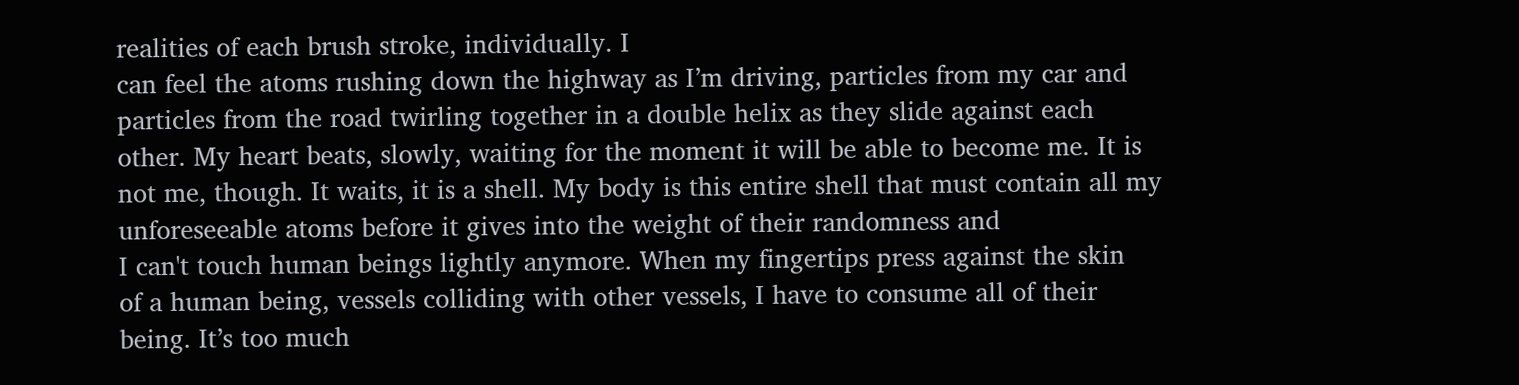realities of each brush stroke, individually. I
can feel the atoms rushing down the highway as I’m driving, particles from my car and
particles from the road twirling together in a double helix as they slide against each
other. My heart beats, slowly, waiting for the moment it will be able to become me. It is
not me, though. It waits, it is a shell. My body is this entire shell that must contain all my
unforeseeable atoms before it gives into the weight of their randomness and
I can't touch human beings lightly anymore. When my fingertips press against the skin
of a human being, vessels colliding with other vessels, I have to consume all of their
being. It’s too much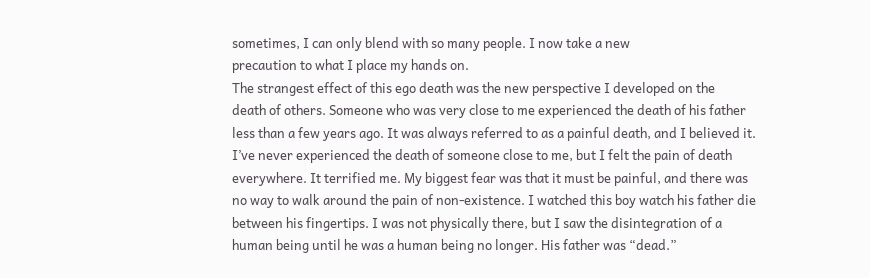sometimes, I can only blend with so many people. I now take a new
precaution to what I place my hands on.
The strangest effect of this ego death was the new perspective I developed on the
death of others. Someone who was very close to me experienced the death of his father
less than a few years ago. It was always referred to as a painful death, and I believed it.
I’ve never experienced the death of someone close to me, but I felt the pain of death
everywhere. It terrified me. My biggest fear was that it must be painful, and there was
no way to walk around the pain of non-existence. I watched this boy watch his father die
between his fingertips. I was not physically there, but I saw the disintegration of a
human being until he was a human being no longer. His father was “dead.”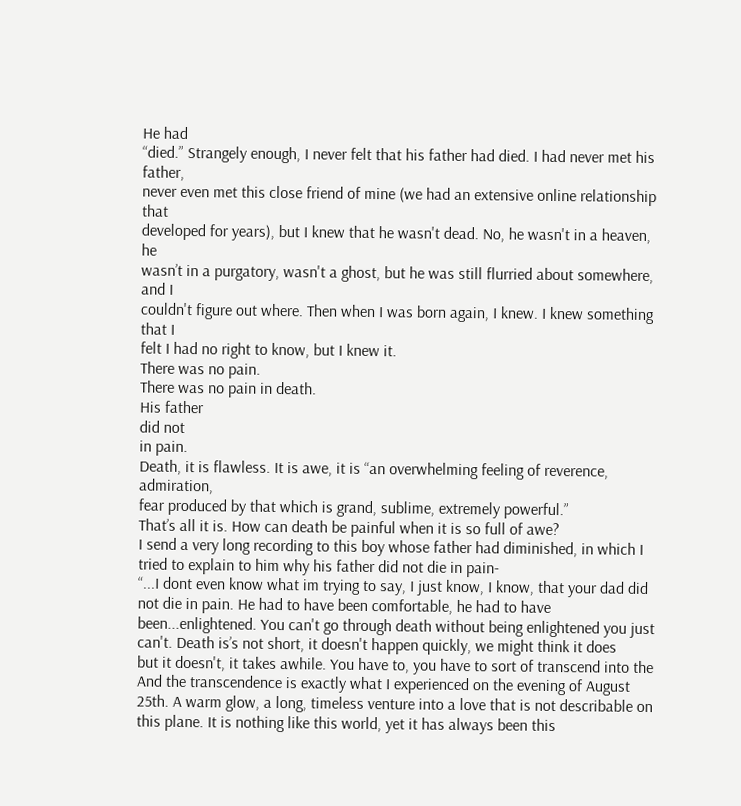He had
“died.” Strangely enough, I never felt that his father had died. I had never met his father,
never even met this close friend of mine (we had an extensive online relationship that
developed for years), but I knew that he wasn't dead. No, he wasn't in a heaven, he
wasn’t in a purgatory, wasn't a ghost, but he was still flurried about somewhere, and I
couldn't figure out where. Then when I was born again, I knew. I knew something that I
felt I had no right to know, but I knew it.
There was no pain.
There was no pain in death.
His father
did not
in pain.
Death, it is flawless. It is awe, it is “an overwhelming feeling of reverence, admiration,
fear produced by that which is grand, sublime, extremely powerful.”
That’s all it is. How can death be painful when it is so full of awe?
I send a very long recording to this boy whose father had diminished, in which I
tried to explain to him why his father did not die in pain-
“...I dont even know what im trying to say, I just know, I know, that your dad did
not die in pain. He had to have been comfortable, he had to have
been...enlightened. You can't go through death without being enlightened you just
can't. Death is’s not short, it doesn't happen quickly, we might think it does
but it doesn't, it takes awhile. You have to, you have to sort of transcend into the
And the transcendence is exactly what I experienced on the evening of August
25th. A warm glow, a long, timeless venture into a love that is not describable on
this plane. It is nothing like this world, yet it has always been this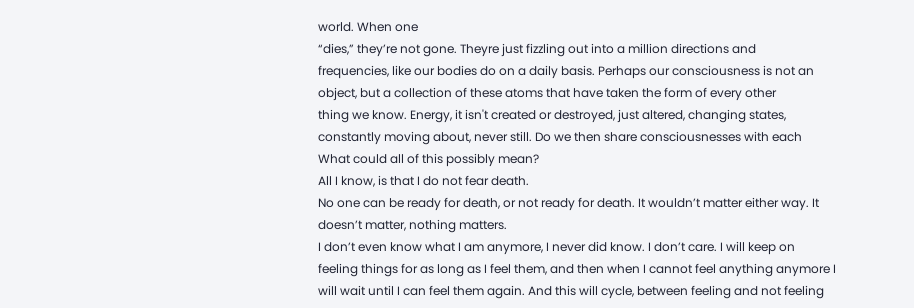world. When one
“dies,” they’re not gone. Theyre just fizzling out into a million directions and
frequencies, like our bodies do on a daily basis. Perhaps our consciousness is not an
object, but a collection of these atoms that have taken the form of every other
thing we know. Energy, it isn't created or destroyed, just altered, changing states,
constantly moving about, never still. Do we then share consciousnesses with each
What could all of this possibly mean?
All I know, is that I do not fear death.
No one can be ready for death, or not ready for death. It wouldn’t matter either way. It
doesn’t matter, nothing matters.
I don’t even know what I am anymore, I never did know. I don’t care. I will keep on
feeling things for as long as I feel them, and then when I cannot feel anything anymore I
will wait until I can feel them again. And this will cycle, between feeling and not feeling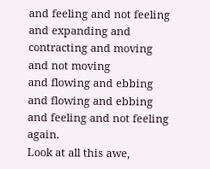and feeling and not feeling and expanding and contracting and moving and not moving
and flowing and ebbing and flowing and ebbing and feeling and not feeling again.
Look at all this awe,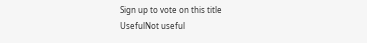Sign up to vote on this title
UsefulNot useful